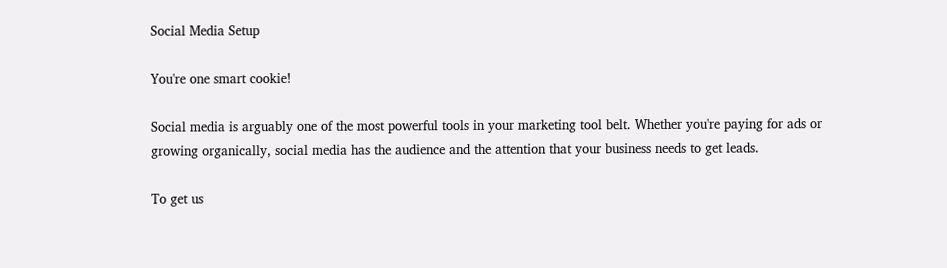Social Media Setup

You're one smart cookie!

Social media is arguably one of the most powerful tools in your marketing tool belt. Whether you're paying for ads or growing organically, social media has the audience and the attention that your business needs to get leads.

To get us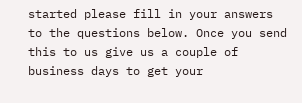started please fill in your answers to the questions below. Once you send this to us give us a couple of business days to get your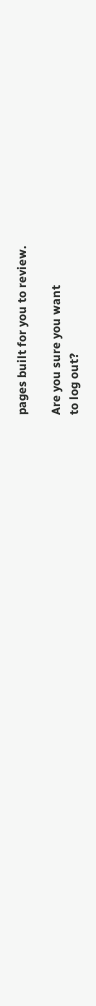pages built for you to review.

Are you sure you want
to log out?